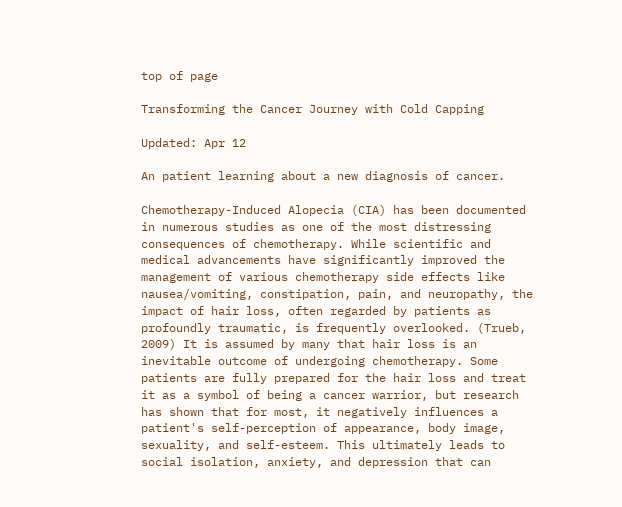top of page

Transforming the Cancer Journey with Cold Capping

Updated: Apr 12

An patient learning about a new diagnosis of cancer.

Chemotherapy-Induced Alopecia (CIA) has been documented in numerous studies as one of the most distressing consequences of chemotherapy. While scientific and medical advancements have significantly improved the management of various chemotherapy side effects like nausea/vomiting, constipation, pain, and neuropathy, the impact of hair loss, often regarded by patients as profoundly traumatic, is frequently overlooked. (Trueb, 2009) It is assumed by many that hair loss is an inevitable outcome of undergoing chemotherapy. Some patients are fully prepared for the hair loss and treat it as a symbol of being a cancer warrior, but research has shown that for most, it negatively influences a patient's self-perception of appearance, body image, sexuality, and self-esteem. This ultimately leads to social isolation, anxiety, and depression that can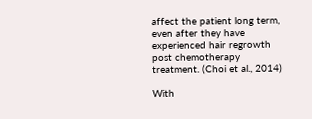affect the patient long term, even after they have experienced hair regrowth post chemotherapy treatment. (Choi et al., 2014)

With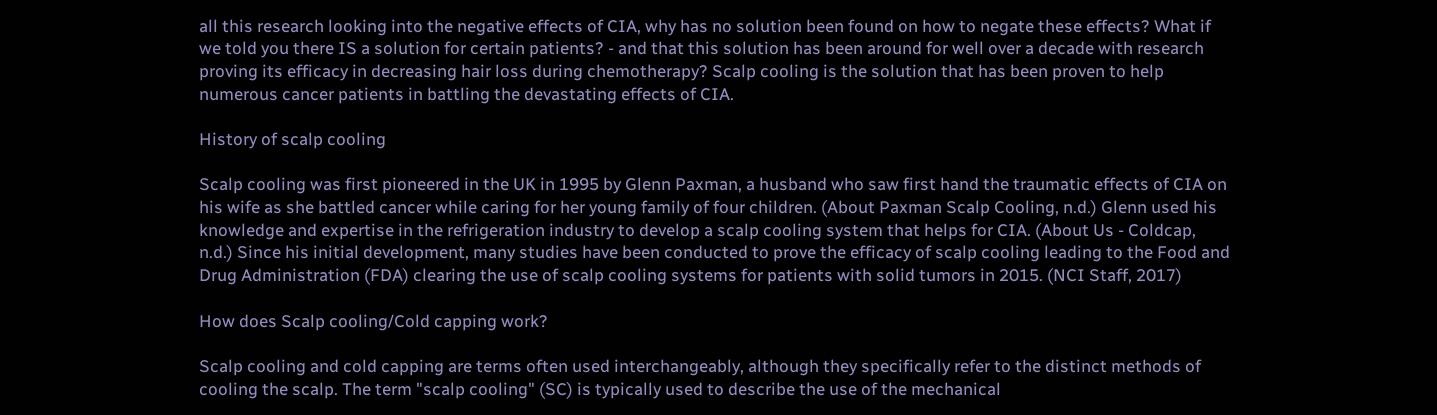all this research looking into the negative effects of CIA, why has no solution been found on how to negate these effects? What if we told you there IS a solution for certain patients? - and that this solution has been around for well over a decade with research proving its efficacy in decreasing hair loss during chemotherapy? Scalp cooling is the solution that has been proven to help numerous cancer patients in battling the devastating effects of CIA.

History of scalp cooling

Scalp cooling was first pioneered in the UK in 1995 by Glenn Paxman, a husband who saw first hand the traumatic effects of CIA on his wife as she battled cancer while caring for her young family of four children. (About Paxman Scalp Cooling, n.d.) Glenn used his knowledge and expertise in the refrigeration industry to develop a scalp cooling system that helps for CIA. (About Us - Coldcap, n.d.) Since his initial development, many studies have been conducted to prove the efficacy of scalp cooling leading to the Food and Drug Administration (FDA) clearing the use of scalp cooling systems for patients with solid tumors in 2015. (NCI Staff, 2017)

How does Scalp cooling/Cold capping work?

Scalp cooling and cold capping are terms often used interchangeably, although they specifically refer to the distinct methods of cooling the scalp. The term "scalp cooling" (SC) is typically used to describe the use of the mechanical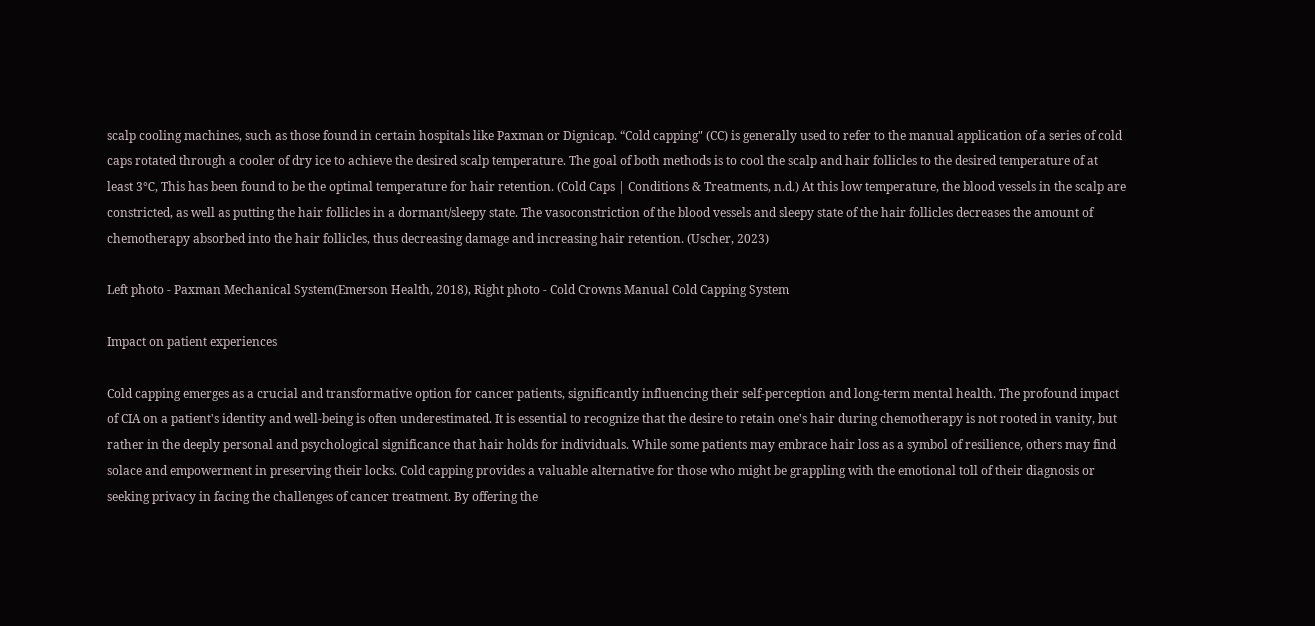scalp cooling machines, such as those found in certain hospitals like Paxman or Dignicap. “Cold capping" (CC) is generally used to refer to the manual application of a series of cold caps rotated through a cooler of dry ice to achieve the desired scalp temperature. The goal of both methods is to cool the scalp and hair follicles to the desired temperature of at least 3℃, This has been found to be the optimal temperature for hair retention. (Cold Caps | Conditions & Treatments, n.d.) At this low temperature, the blood vessels in the scalp are constricted, as well as putting the hair follicles in a dormant/sleepy state. The vasoconstriction of the blood vessels and sleepy state of the hair follicles decreases the amount of chemotherapy absorbed into the hair follicles, thus decreasing damage and increasing hair retention. (Uscher, 2023)

Left photo - Paxman Mechanical System(Emerson Health, 2018), Right photo - Cold Crowns Manual Cold Capping System

Impact on patient experiences

Cold capping emerges as a crucial and transformative option for cancer patients, significantly influencing their self-perception and long-term mental health. The profound impact of CIA on a patient's identity and well-being is often underestimated. It is essential to recognize that the desire to retain one's hair during chemotherapy is not rooted in vanity, but rather in the deeply personal and psychological significance that hair holds for individuals. While some patients may embrace hair loss as a symbol of resilience, others may find solace and empowerment in preserving their locks. Cold capping provides a valuable alternative for those who might be grappling with the emotional toll of their diagnosis or seeking privacy in facing the challenges of cancer treatment. By offering the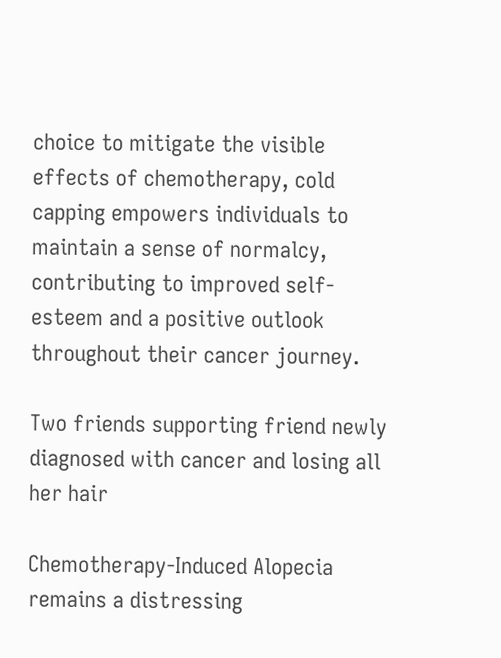choice to mitigate the visible effects of chemotherapy, cold capping empowers individuals to maintain a sense of normalcy, contributing to improved self-esteem and a positive outlook throughout their cancer journey.

Two friends supporting friend newly diagnosed with cancer and losing all her hair

Chemotherapy-Induced Alopecia remains a distressing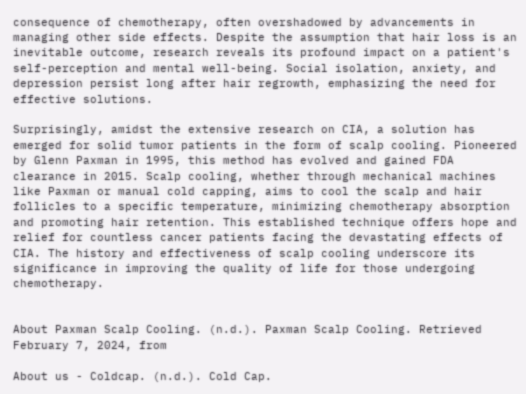consequence of chemotherapy, often overshadowed by advancements in managing other side effects. Despite the assumption that hair loss is an inevitable outcome, research reveals its profound impact on a patient's self-perception and mental well-being. Social isolation, anxiety, and depression persist long after hair regrowth, emphasizing the need for effective solutions.

Surprisingly, amidst the extensive research on CIA, a solution has emerged for solid tumor patients in the form of scalp cooling. Pioneered by Glenn Paxman in 1995, this method has evolved and gained FDA clearance in 2015. Scalp cooling, whether through mechanical machines like Paxman or manual cold capping, aims to cool the scalp and hair follicles to a specific temperature, minimizing chemotherapy absorption and promoting hair retention. This established technique offers hope and relief for countless cancer patients facing the devastating effects of CIA. The history and effectiveness of scalp cooling underscore its significance in improving the quality of life for those undergoing chemotherapy.


About Paxman Scalp Cooling. (n.d.). Paxman Scalp Cooling. Retrieved February 7, 2024, from

About us - Coldcap. (n.d.). Cold Cap.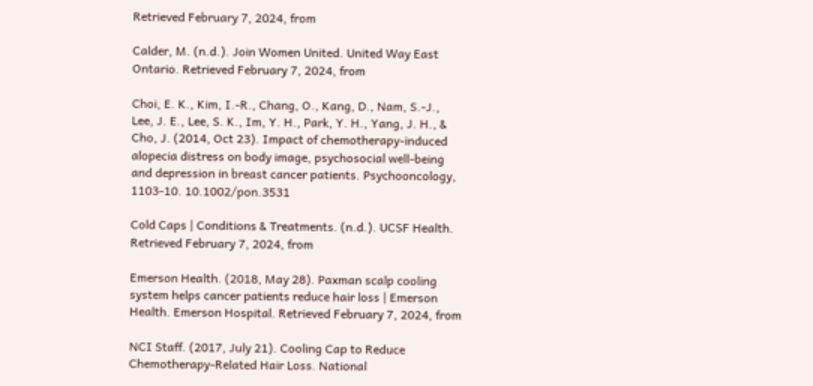Retrieved February 7, 2024, from

Calder, M. (n.d.). Join Women United. United Way East Ontario. Retrieved February 7, 2024, from

Choi, E. K., Kim, I.-R., Chang, O., Kang, D., Nam, S.-J., Lee, J. E., Lee, S. K., Im, Y. H., Park, Y. H., Yang, J. H., & Cho, J. (2014, Oct 23). Impact of chemotherapy-induced alopecia distress on body image, psychosocial well-being and depression in breast cancer patients. Psychooncology, 1103-10. 10.1002/pon.3531

Cold Caps | Conditions & Treatments. (n.d.). UCSF Health. Retrieved February 7, 2024, from

Emerson Health. (2018, May 28). Paxman scalp cooling system helps cancer patients reduce hair loss | Emerson Health. Emerson Hospital. Retrieved February 7, 2024, from

NCI Staff. (2017, July 21). Cooling Cap to Reduce Chemotherapy-Related Hair Loss. National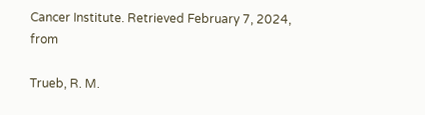Cancer Institute. Retrieved February 7, 2024, from

Trueb, R. M.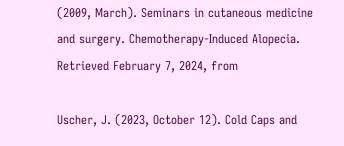(2009, March). Seminars in cutaneous medicine and surgery. Chemotherapy-Induced Alopecia. Retrieved February 7, 2024, from

Uscher, J. (2023, October 12). Cold Caps and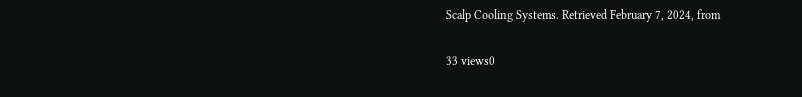Scalp Cooling Systems. Retrieved February 7, 2024, from

33 views0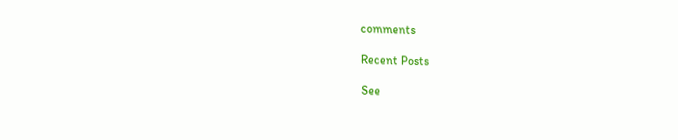comments

Recent Posts

See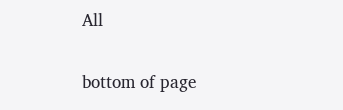All


bottom of page